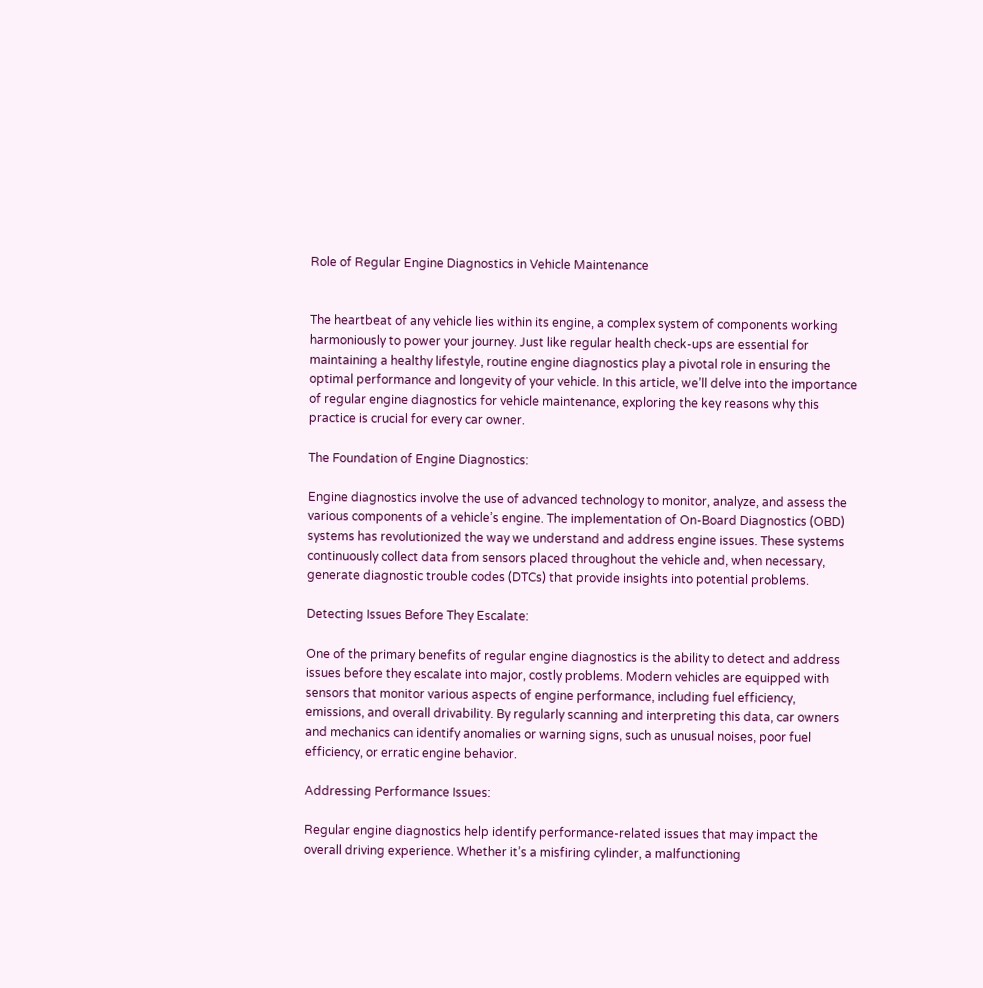Role of Regular Engine Diagnostics in Vehicle Maintenance


The heartbeat of any vehicle lies within its engine, a complex system of components working harmoniously to power your journey. Just like regular health check-ups are essential for maintaining a healthy lifestyle, routine engine diagnostics play a pivotal role in ensuring the optimal performance and longevity of your vehicle. In this article, we’ll delve into the importance of regular engine diagnostics for vehicle maintenance, exploring the key reasons why this practice is crucial for every car owner.

The Foundation of Engine Diagnostics:

Engine diagnostics involve the use of advanced technology to monitor, analyze, and assess the various components of a vehicle’s engine. The implementation of On-Board Diagnostics (OBD) systems has revolutionized the way we understand and address engine issues. These systems continuously collect data from sensors placed throughout the vehicle and, when necessary, generate diagnostic trouble codes (DTCs) that provide insights into potential problems.

Detecting Issues Before They Escalate:

One of the primary benefits of regular engine diagnostics is the ability to detect and address issues before they escalate into major, costly problems. Modern vehicles are equipped with sensors that monitor various aspects of engine performance, including fuel efficiency, emissions, and overall drivability. By regularly scanning and interpreting this data, car owners and mechanics can identify anomalies or warning signs, such as unusual noises, poor fuel efficiency, or erratic engine behavior.

Addressing Performance Issues:

Regular engine diagnostics help identify performance-related issues that may impact the overall driving experience. Whether it’s a misfiring cylinder, a malfunctioning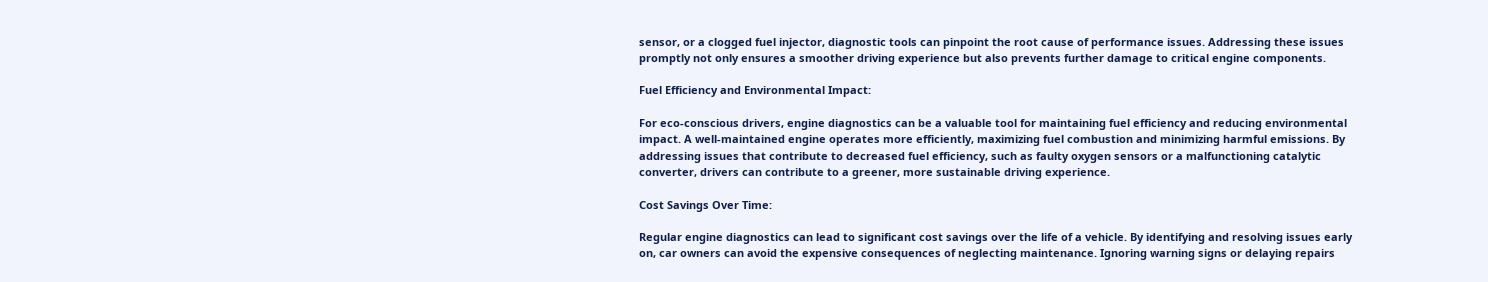sensor, or a clogged fuel injector, diagnostic tools can pinpoint the root cause of performance issues. Addressing these issues promptly not only ensures a smoother driving experience but also prevents further damage to critical engine components.

Fuel Efficiency and Environmental Impact:

For eco-conscious drivers, engine diagnostics can be a valuable tool for maintaining fuel efficiency and reducing environmental impact. A well-maintained engine operates more efficiently, maximizing fuel combustion and minimizing harmful emissions. By addressing issues that contribute to decreased fuel efficiency, such as faulty oxygen sensors or a malfunctioning catalytic converter, drivers can contribute to a greener, more sustainable driving experience.

Cost Savings Over Time:

Regular engine diagnostics can lead to significant cost savings over the life of a vehicle. By identifying and resolving issues early on, car owners can avoid the expensive consequences of neglecting maintenance. Ignoring warning signs or delaying repairs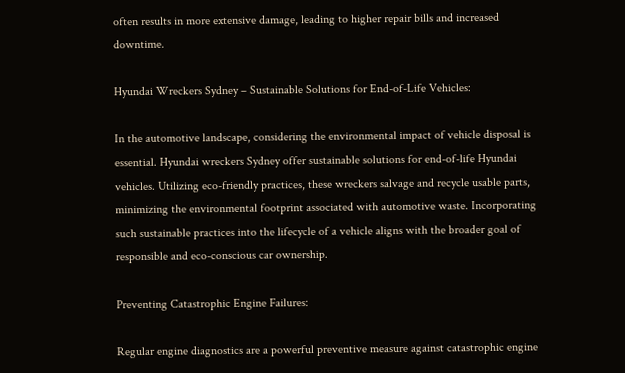often results in more extensive damage, leading to higher repair bills and increased downtime.

Hyundai Wreckers Sydney – Sustainable Solutions for End-of-Life Vehicles:

In the automotive landscape, considering the environmental impact of vehicle disposal is essential. Hyundai wreckers Sydney offer sustainable solutions for end-of-life Hyundai vehicles. Utilizing eco-friendly practices, these wreckers salvage and recycle usable parts, minimizing the environmental footprint associated with automotive waste. Incorporating such sustainable practices into the lifecycle of a vehicle aligns with the broader goal of responsible and eco-conscious car ownership.

Preventing Catastrophic Engine Failures:

Regular engine diagnostics are a powerful preventive measure against catastrophic engine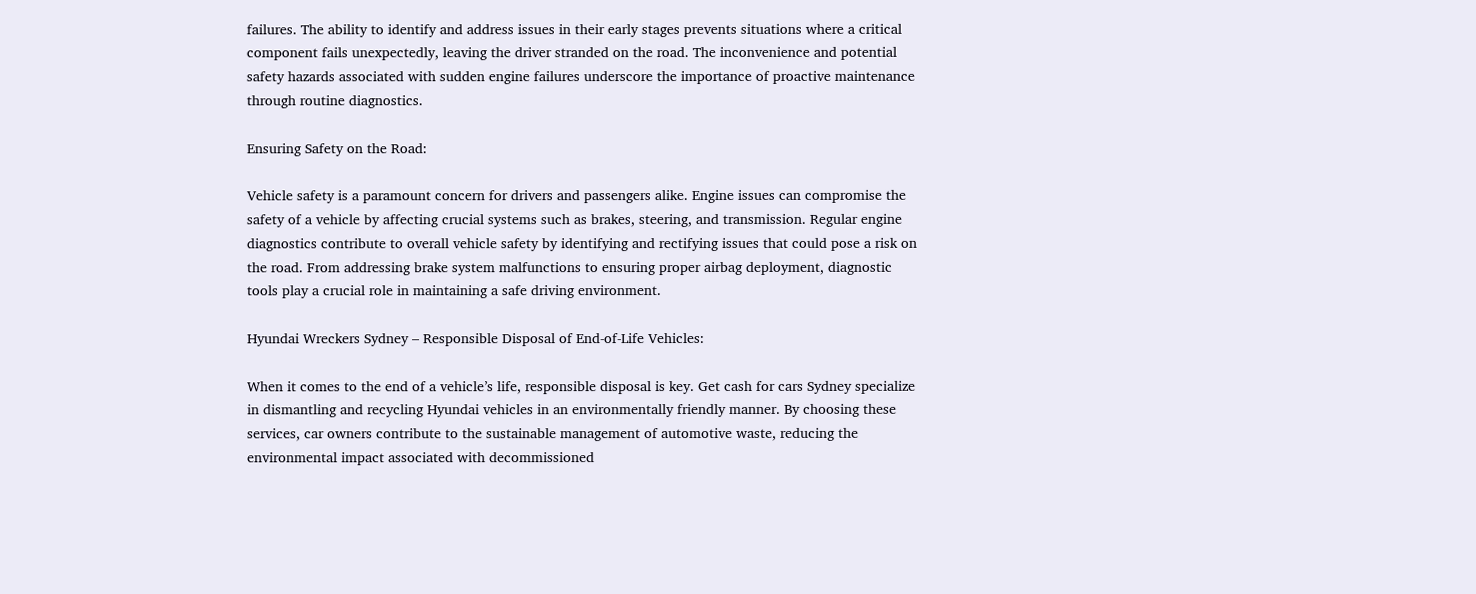failures. The ability to identify and address issues in their early stages prevents situations where a critical component fails unexpectedly, leaving the driver stranded on the road. The inconvenience and potential safety hazards associated with sudden engine failures underscore the importance of proactive maintenance through routine diagnostics.

Ensuring Safety on the Road:

Vehicle safety is a paramount concern for drivers and passengers alike. Engine issues can compromise the safety of a vehicle by affecting crucial systems such as brakes, steering, and transmission. Regular engine diagnostics contribute to overall vehicle safety by identifying and rectifying issues that could pose a risk on the road. From addressing brake system malfunctions to ensuring proper airbag deployment, diagnostic tools play a crucial role in maintaining a safe driving environment.

Hyundai Wreckers Sydney – Responsible Disposal of End-of-Life Vehicles:

When it comes to the end of a vehicle’s life, responsible disposal is key. Get cash for cars Sydney specialize in dismantling and recycling Hyundai vehicles in an environmentally friendly manner. By choosing these services, car owners contribute to the sustainable management of automotive waste, reducing the environmental impact associated with decommissioned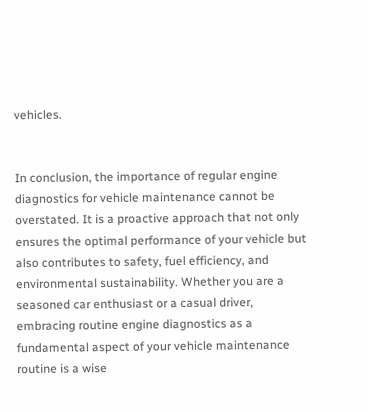vehicles.


In conclusion, the importance of regular engine diagnostics for vehicle maintenance cannot be overstated. It is a proactive approach that not only ensures the optimal performance of your vehicle but also contributes to safety, fuel efficiency, and environmental sustainability. Whether you are a seasoned car enthusiast or a casual driver, embracing routine engine diagnostics as a fundamental aspect of your vehicle maintenance routine is a wise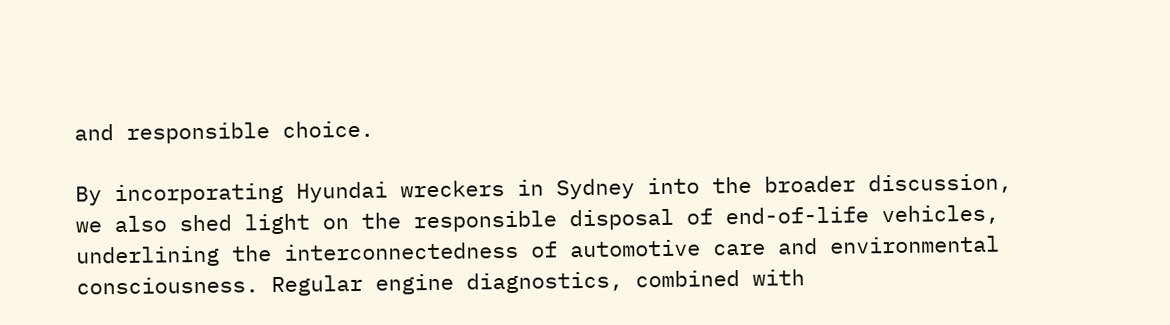and responsible choice.

By incorporating Hyundai wreckers in Sydney into the broader discussion, we also shed light on the responsible disposal of end-of-life vehicles, underlining the interconnectedness of automotive care and environmental consciousness. Regular engine diagnostics, combined with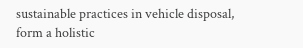sustainable practices in vehicle disposal, form a holistic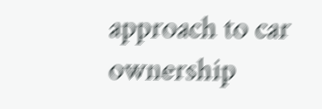approach to car ownership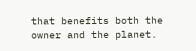that benefits both the owner and the planet.